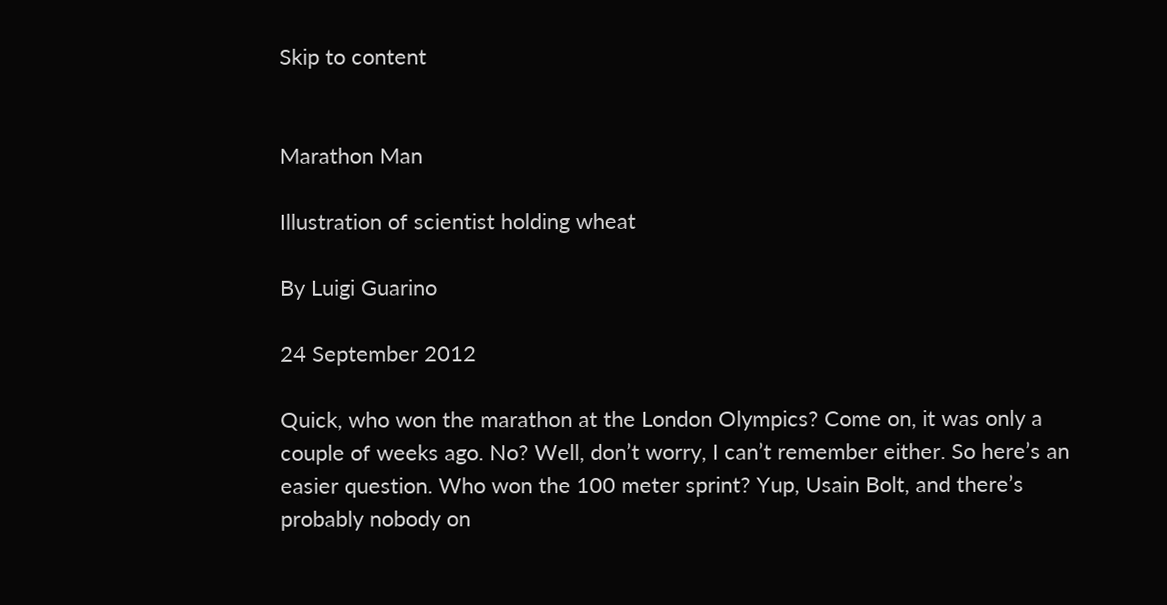Skip to content


Marathon Man

Illustration of scientist holding wheat

By Luigi Guarino

24 September 2012

Quick, who won the marathon at the London Olympics? Come on, it was only a couple of weeks ago. No? Well, don’t worry, I can’t remember either. So here’s an easier question. Who won the 100 meter sprint? Yup, Usain Bolt, and there’s probably nobody on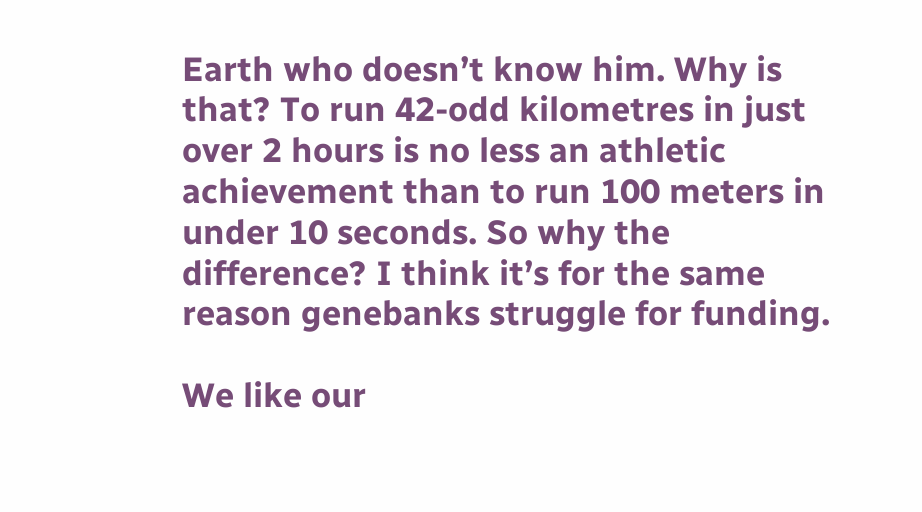Earth who doesn’t know him. Why is that? To run 42-odd kilometres in just over 2 hours is no less an athletic achievement than to run 100 meters in under 10 seconds. So why the difference? I think it’s for the same reason genebanks struggle for funding.

We like our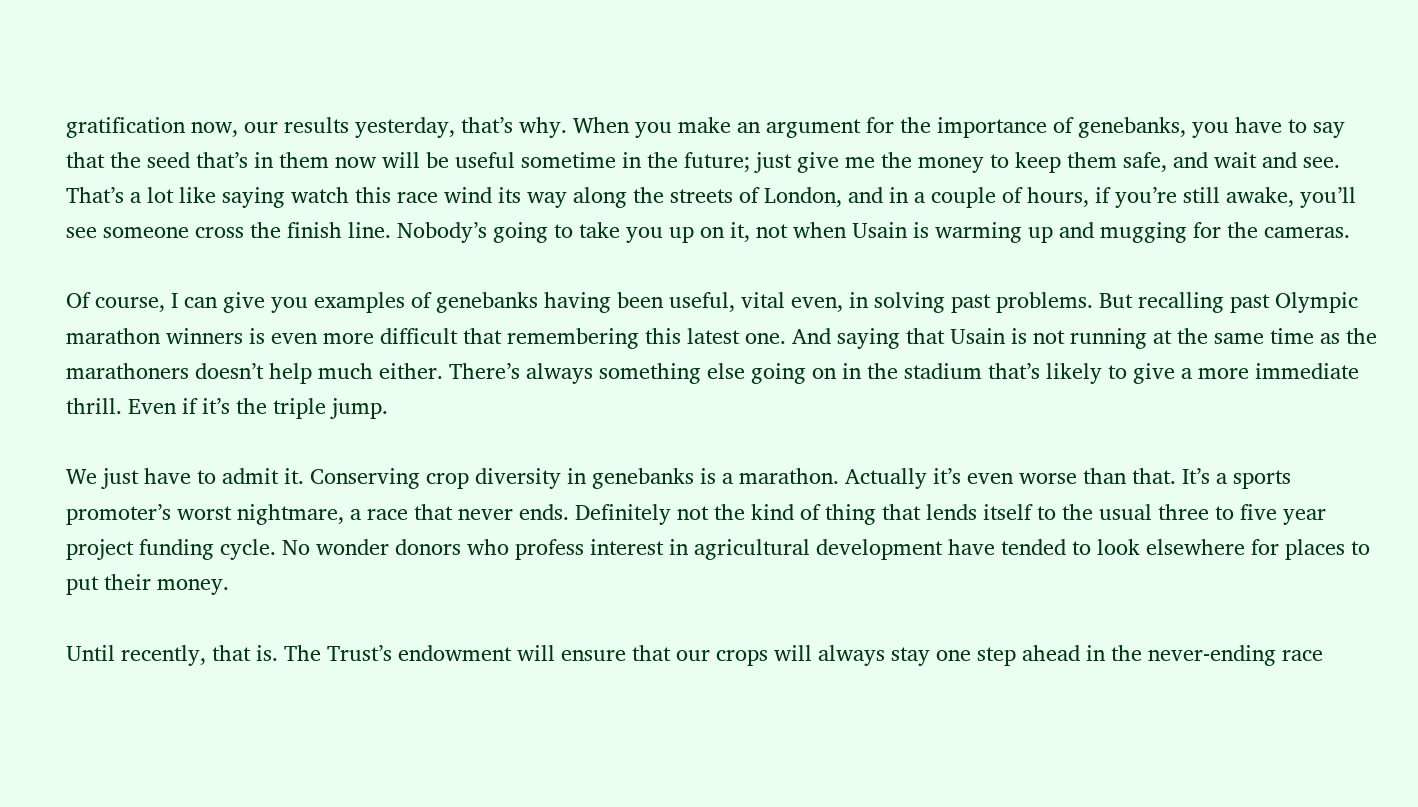gratification now, our results yesterday, that’s why. When you make an argument for the importance of genebanks, you have to say that the seed that’s in them now will be useful sometime in the future; just give me the money to keep them safe, and wait and see. That’s a lot like saying watch this race wind its way along the streets of London, and in a couple of hours, if you’re still awake, you’ll see someone cross the finish line. Nobody’s going to take you up on it, not when Usain is warming up and mugging for the cameras.

Of course, I can give you examples of genebanks having been useful, vital even, in solving past problems. But recalling past Olympic marathon winners is even more difficult that remembering this latest one. And saying that Usain is not running at the same time as the marathoners doesn’t help much either. There’s always something else going on in the stadium that’s likely to give a more immediate thrill. Even if it’s the triple jump.

We just have to admit it. Conserving crop diversity in genebanks is a marathon. Actually it’s even worse than that. It’s a sports promoter’s worst nightmare, a race that never ends. Definitely not the kind of thing that lends itself to the usual three to five year project funding cycle. No wonder donors who profess interest in agricultural development have tended to look elsewhere for places to put their money.

Until recently, that is. The Trust’s endowment will ensure that our crops will always stay one step ahead in the never-ending race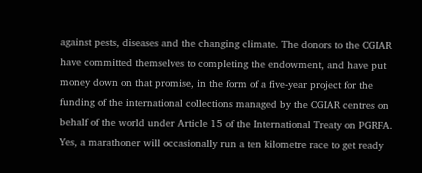against pests, diseases and the changing climate. The donors to the CGIAR have committed themselves to completing the endowment, and have put money down on that promise, in the form of a five-year project for the funding of the international collections managed by the CGIAR centres on behalf of the world under Article 15 of the International Treaty on PGRFA. Yes, a marathoner will occasionally run a ten kilometre race to get ready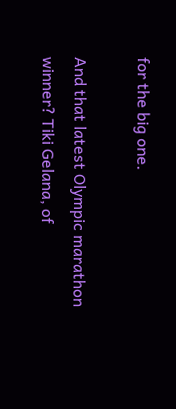for the big one.

And that latest Olympic marathon winner? Tiki Gelana, of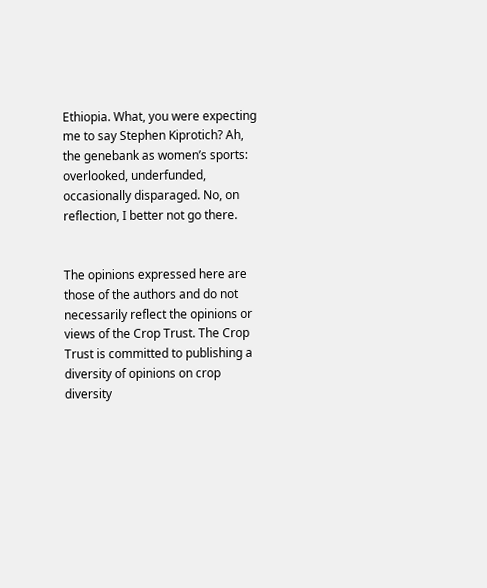Ethiopia. What, you were expecting me to say Stephen Kiprotich? Ah, the genebank as women’s sports: overlooked, underfunded, occasionally disparaged. No, on reflection, I better not go there.


The opinions expressed here are those of the authors and do not necessarily reflect the opinions or views of the Crop Trust. The Crop Trust is committed to publishing a diversity of opinions on crop diversity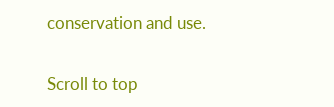conservation and use.

Scroll to top